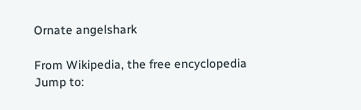Ornate angelshark

From Wikipedia, the free encyclopedia
Jump to: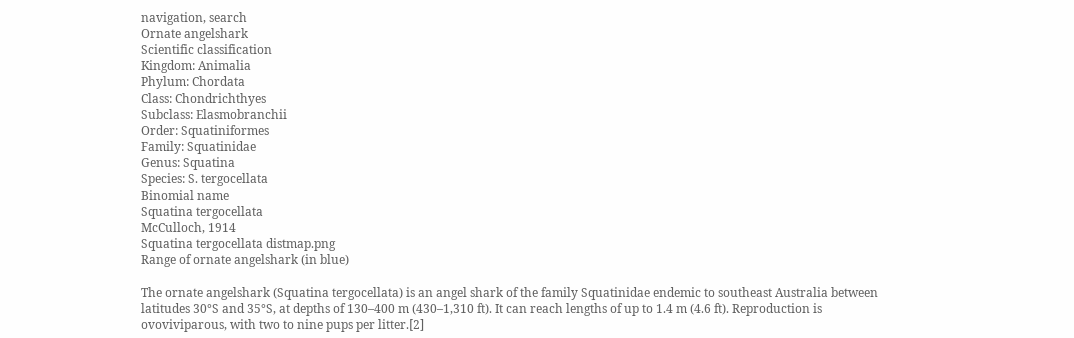navigation, search
Ornate angelshark
Scientific classification
Kingdom: Animalia
Phylum: Chordata
Class: Chondrichthyes
Subclass: Elasmobranchii
Order: Squatiniformes
Family: Squatinidae
Genus: Squatina
Species: S. tergocellata
Binomial name
Squatina tergocellata
McCulloch, 1914
Squatina tergocellata distmap.png
Range of ornate angelshark (in blue)

The ornate angelshark (Squatina tergocellata) is an angel shark of the family Squatinidae endemic to southeast Australia between latitudes 30°S and 35°S, at depths of 130–400 m (430–1,310 ft). It can reach lengths of up to 1.4 m (4.6 ft). Reproduction is ovoviviparous, with two to nine pups per litter.[2]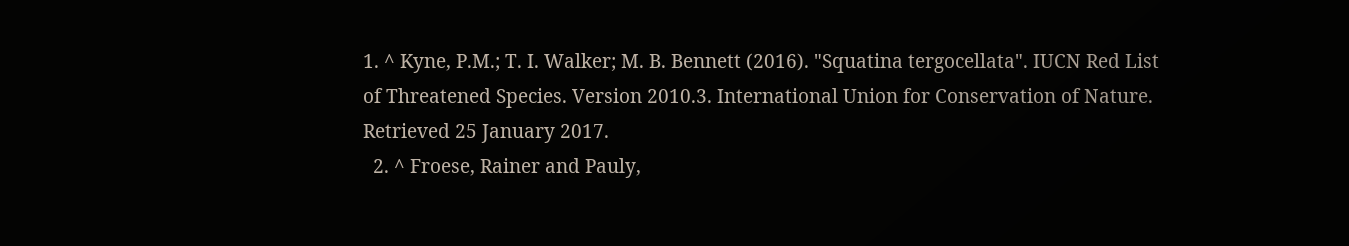1. ^ Kyne, P.M.; T. I. Walker; M. B. Bennett (2016). "Squatina tergocellata". IUCN Red List of Threatened Species. Version 2010.3. International Union for Conservation of Nature. Retrieved 25 January 2017.
  2. ^ Froese, Rainer and Pauly,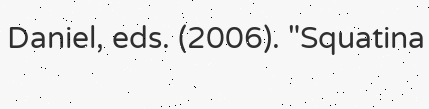Daniel, eds. (2006). "Squatina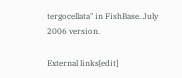tergocellata" in FishBase. July 2006 version.

External links[edit]